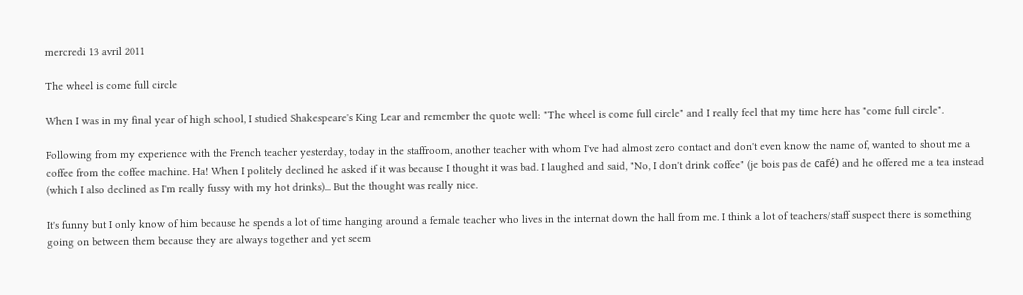mercredi 13 avril 2011

The wheel is come full circle

When I was in my final year of high school, I studied Shakespeare's King Lear and remember the quote well: "The wheel is come full circle" and I really feel that my time here has "come full circle".

Following from my experience with the French teacher yesterday, today in the staffroom, another teacher with whom I've had almost zero contact and don't even know the name of, wanted to shout me a coffee from the coffee machine. Ha! When I politely declined he asked if it was because I thought it was bad. I laughed and said, "No, I don't drink coffee" (je bois pas de café) and he offered me a tea instead (which I also declined as I'm really fussy with my hot drinks)... But the thought was really nice.

It's funny but I only know of him because he spends a lot of time hanging around a female teacher who lives in the internat down the hall from me. I think a lot of teachers/staff suspect there is something going on between them because they are always together and yet seem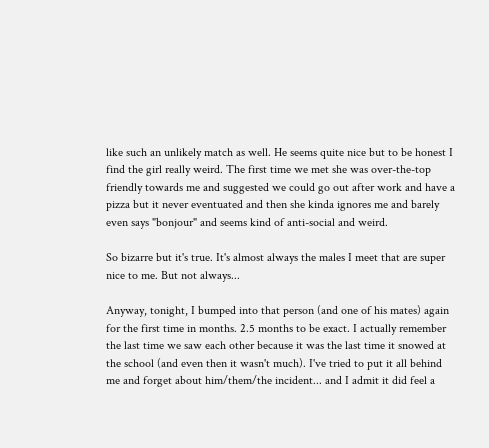like such an unlikely match as well. He seems quite nice but to be honest I find the girl really weird. The first time we met she was over-the-top friendly towards me and suggested we could go out after work and have a pizza but it never eventuated and then she kinda ignores me and barely even says "bonjour" and seems kind of anti-social and weird.

So bizarre but it's true. It's almost always the males I meet that are super nice to me. But not always...

Anyway, tonight, I bumped into that person (and one of his mates) again for the first time in months. 2.5 months to be exact. I actually remember the last time we saw each other because it was the last time it snowed at the school (and even then it wasn't much). I've tried to put it all behind me and forget about him/them/the incident... and I admit it did feel a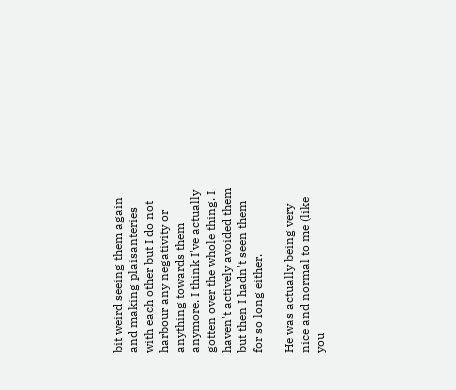bit weird seeing them again and making plaisanteries with each other but I do not harbour any negativity or anything towards them anymore. I think I've actually gotten over the whole thing. I haven't actively avoided them but then I hadn't seen them for so long either.

He was actually being very nice and normal to me (like you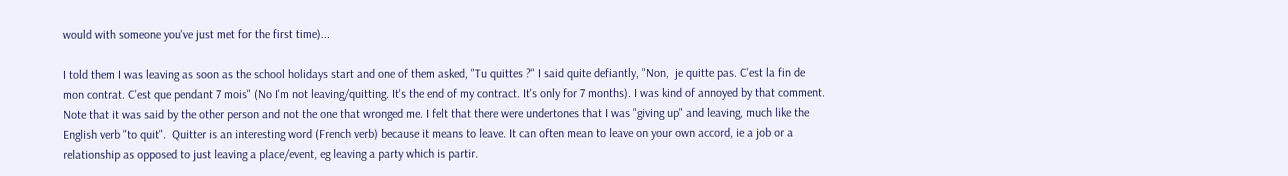would with someone you've just met for the first time)...

I told them I was leaving as soon as the school holidays start and one of them asked, "Tu quittes ?" I said quite defiantly, "Non,  je quitte pas. C'est la fin de mon contrat. C'est que pendant 7 mois" (No I'm not leaving/quitting. It's the end of my contract. It's only for 7 months). I was kind of annoyed by that comment. Note that it was said by the other person and not the one that wronged me. I felt that there were undertones that I was "giving up" and leaving, much like the English verb "to quit".  Quitter is an interesting word (French verb) because it means to leave. It can often mean to leave on your own accord, ie a job or a relationship as opposed to just leaving a place/event, eg leaving a party which is partir.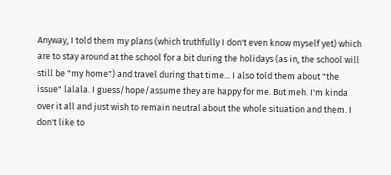Anyway, I told them my plans (which truthfully I don't even know myself yet) which are to stay around at the school for a bit during the holidays (as in, the school will still be "my home") and travel during that time... I also told them about "the issue" lalala. I guess/hope/assume they are happy for me. But meh. I'm kinda over it all and just wish to remain neutral about the whole situation and them. I don't like to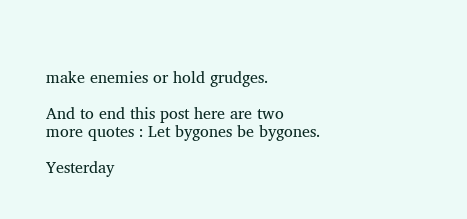make enemies or hold grudges.

And to end this post here are two more quotes : Let bygones be bygones.

Yesterday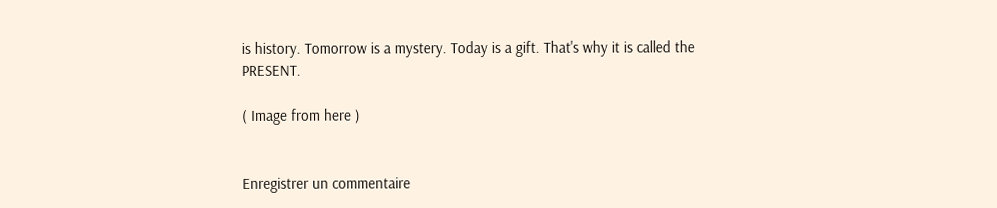is history. Tomorrow is a mystery. Today is a gift. That's why it is called the PRESENT.

( Image from here )


Enregistrer un commentaire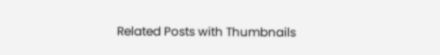Related Posts with Thumbnails